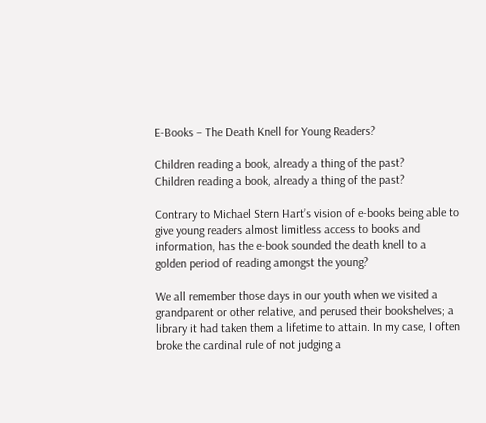E-Books – The Death Knell for Young Readers?

Children reading a book, already a thing of the past?
Children reading a book, already a thing of the past?

Contrary to Michael Stern Hart’s vision of e-books being able to give young readers almost limitless access to books and information, has the e-book sounded the death knell to a golden period of reading amongst the young?

We all remember those days in our youth when we visited a grandparent or other relative, and perused their bookshelves; a library it had taken them a lifetime to attain. In my case, I often broke the cardinal rule of not judging a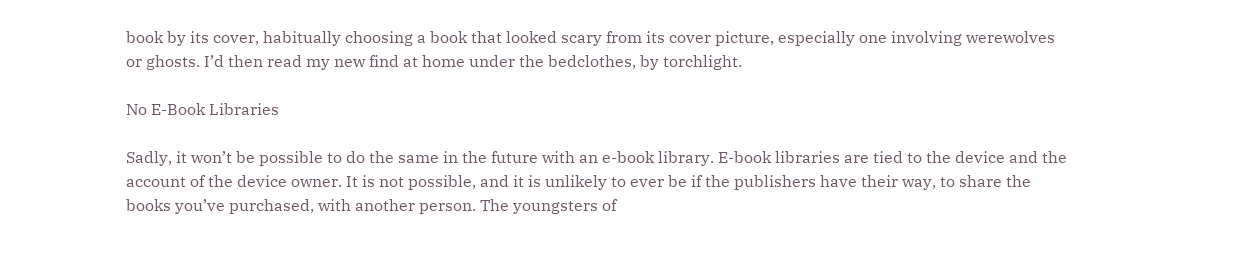book by its cover, habitually choosing a book that looked scary from its cover picture, especially one involving werewolves or ghosts. I’d then read my new find at home under the bedclothes, by torchlight.

No E-Book Libraries

Sadly, it won’t be possible to do the same in the future with an e-book library. E-book libraries are tied to the device and the account of the device owner. It is not possible, and it is unlikely to ever be if the publishers have their way, to share the books you’ve purchased, with another person. The youngsters of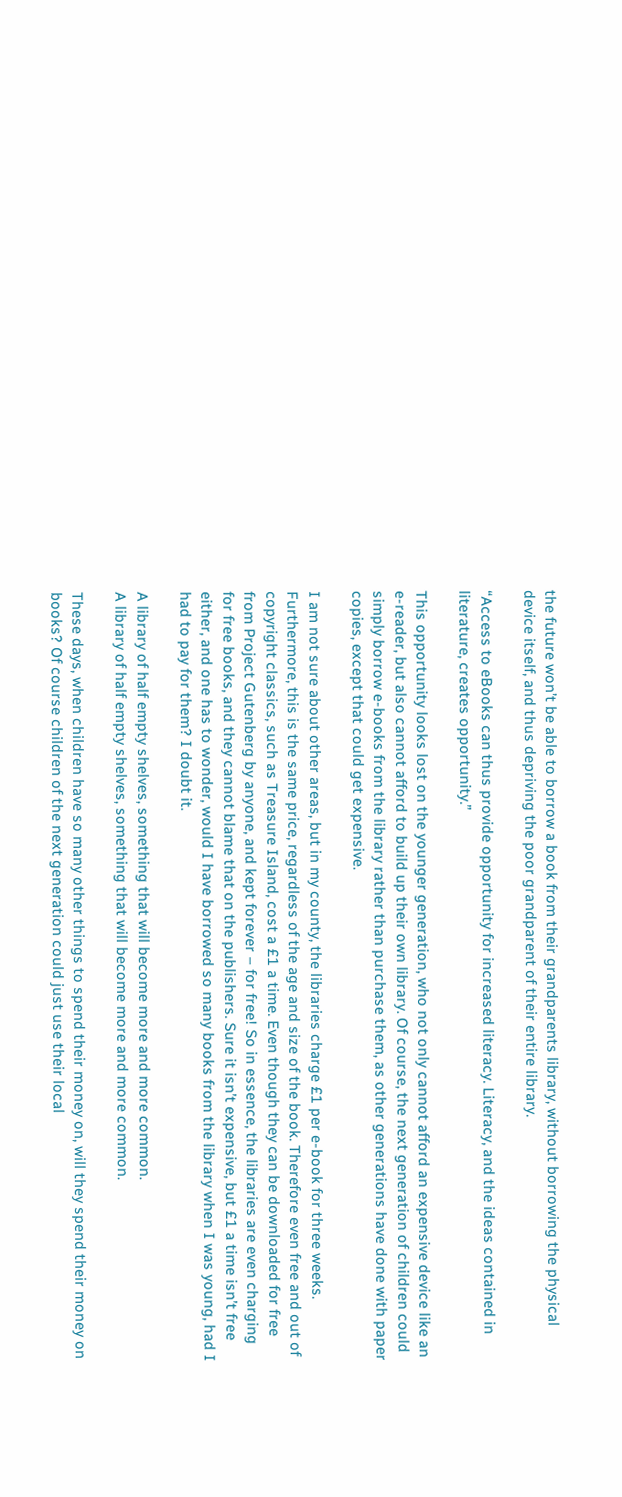the future won’t be able to borrow a book from their grandparents library, without borrowing the physical device itself, and thus depriving the poor grandparent of their entire library.

“Access to eBooks can thus provide opportunity for increased literacy. Literacy, and the ideas contained in literature, creates opportunity.”

This opportunity looks lost on the younger generation, who not only cannot afford an expensive device like an e-reader, but also cannot afford to build up their own library. Of course, the next generation of children could simply borrow e-books from the library rather than purchase them, as other generations have done with paper copies, except that could get expensive.

I am not sure about other areas, but in my county, the libraries charge £1 per e-book for three weeks. Furthermore, this is the same price, regardless of the age and size of the book. Therefore even free and out of copyright classics, such as Treasure Island, cost a £1 a time. Even though they can be downloaded for free from Project Gutenberg by anyone, and kept forever – for free! So in essence, the libraries are even charging for free books, and they cannot blame that on the publishers. Sure it isn’t expensive, but £1 a time isn’t free either, and one has to wonder, would I have borrowed so many books from the library when I was young, had I had to pay for them? I doubt it.

A library of half empty shelves, something that will become more and more common.
A library of half empty shelves, something that will become more and more common.

These days, when children have so many other things to spend their money on, will they spend their money on books? Of course children of the next generation could just use their local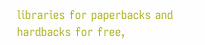libraries for paperbacks and hardbacks for free,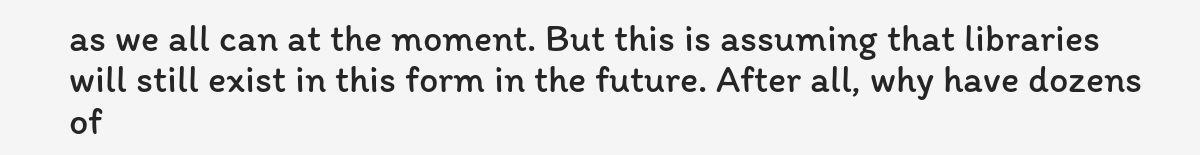as we all can at the moment. But this is assuming that libraries will still exist in this form in the future. After all, why have dozens of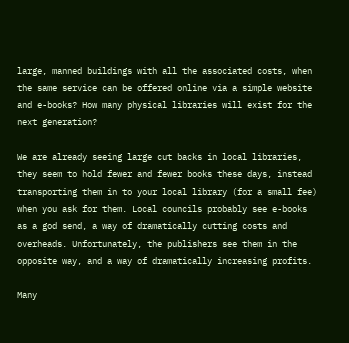large, manned buildings with all the associated costs, when the same service can be offered online via a simple website and e-books? How many physical libraries will exist for the next generation?

We are already seeing large cut backs in local libraries, they seem to hold fewer and fewer books these days, instead transporting them in to your local library (for a small fee) when you ask for them. Local councils probably see e-books as a god send, a way of dramatically cutting costs and overheads. Unfortunately, the publishers see them in the opposite way, and a way of dramatically increasing profits.

Many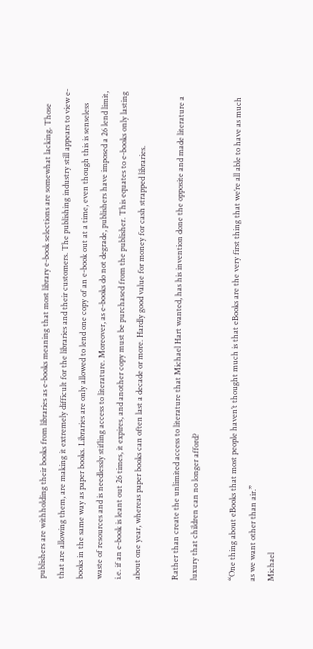publishers are withholding their books from libraries as e-books meaning that most library e-book selections are somewhat lacking. Those that are allowing them, are making it extremely difficult for the libraries and their customers. The publishing industry still appears to view e-books in the same way as paper books. Libraries are only allowed to lend one copy of an e-book out at a time, even though this is senseless waste of resources and is needlessly stifling access to literature. Moreover, as e-books do not degrade, publishers have imposed a 26 lend limit, i.e. if an e-book is leant out 26 times, it expires, and another copy must be purchased from the publisher. This equates to e-books only lasting about one year, whereas paper books can often last a decade or more. Hardly good value for money for cash strapped libraries.

Rather than create the unlimited access to literature that Michael Hart wanted, has his invention done the opposite and made literature a luxury that children can no longer afford?

“One thing about eBooks that most people haven’t thought much is that eBooks are the very first thing that we’re all able to have as much as we want other than air.”
Michael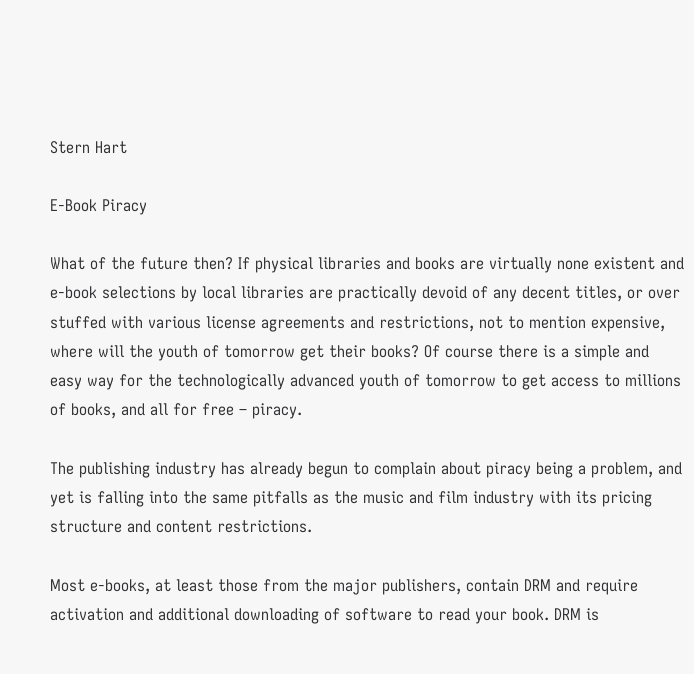Stern Hart

E-Book Piracy

What of the future then? If physical libraries and books are virtually none existent and e-book selections by local libraries are practically devoid of any decent titles, or over stuffed with various license agreements and restrictions, not to mention expensive, where will the youth of tomorrow get their books? Of course there is a simple and easy way for the technologically advanced youth of tomorrow to get access to millions of books, and all for free – piracy.

The publishing industry has already begun to complain about piracy being a problem, and yet is falling into the same pitfalls as the music and film industry with its pricing structure and content restrictions.

Most e-books, at least those from the major publishers, contain DRM and require activation and additional downloading of software to read your book. DRM is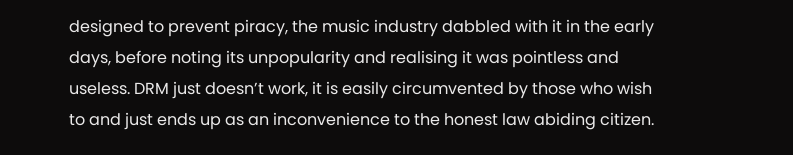designed to prevent piracy, the music industry dabbled with it in the early days, before noting its unpopularity and realising it was pointless and useless. DRM just doesn’t work, it is easily circumvented by those who wish to and just ends up as an inconvenience to the honest law abiding citizen.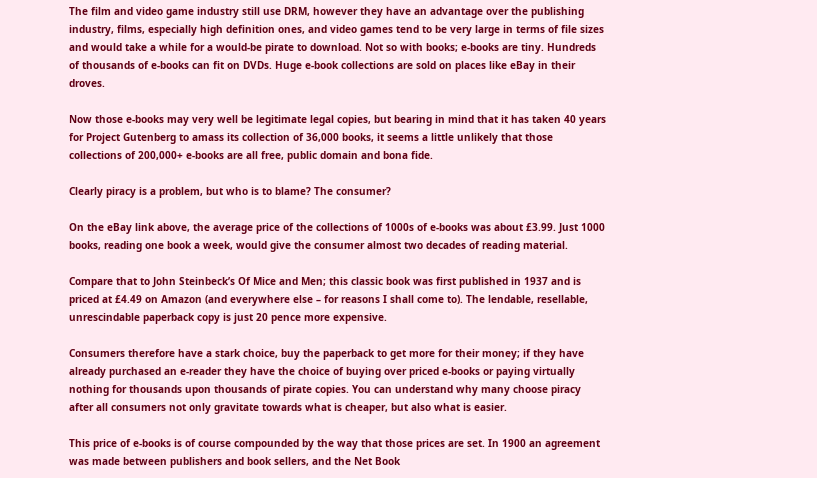The film and video game industry still use DRM, however they have an advantage over the publishing industry, films, especially high definition ones, and video games tend to be very large in terms of file sizes and would take a while for a would-be pirate to download. Not so with books; e-books are tiny. Hundreds of thousands of e-books can fit on DVDs. Huge e-book collections are sold on places like eBay in their droves.

Now those e-books may very well be legitimate legal copies, but bearing in mind that it has taken 40 years for Project Gutenberg to amass its collection of 36,000 books, it seems a little unlikely that those collections of 200,000+ e-books are all free, public domain and bona fide.

Clearly piracy is a problem, but who is to blame? The consumer?

On the eBay link above, the average price of the collections of 1000s of e-books was about £3.99. Just 1000 books, reading one book a week, would give the consumer almost two decades of reading material.

Compare that to John Steinbeck’s Of Mice and Men; this classic book was first published in 1937 and is priced at £4.49 on Amazon (and everywhere else – for reasons I shall come to). The lendable, resellable, unrescindable paperback copy is just 20 pence more expensive.

Consumers therefore have a stark choice, buy the paperback to get more for their money; if they have already purchased an e-reader they have the choice of buying over priced e-books or paying virtually nothing for thousands upon thousands of pirate copies. You can understand why many choose piracy after all consumers not only gravitate towards what is cheaper, but also what is easier.

This price of e-books is of course compounded by the way that those prices are set. In 1900 an agreement was made between publishers and book sellers, and the Net Book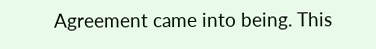Agreement came into being. This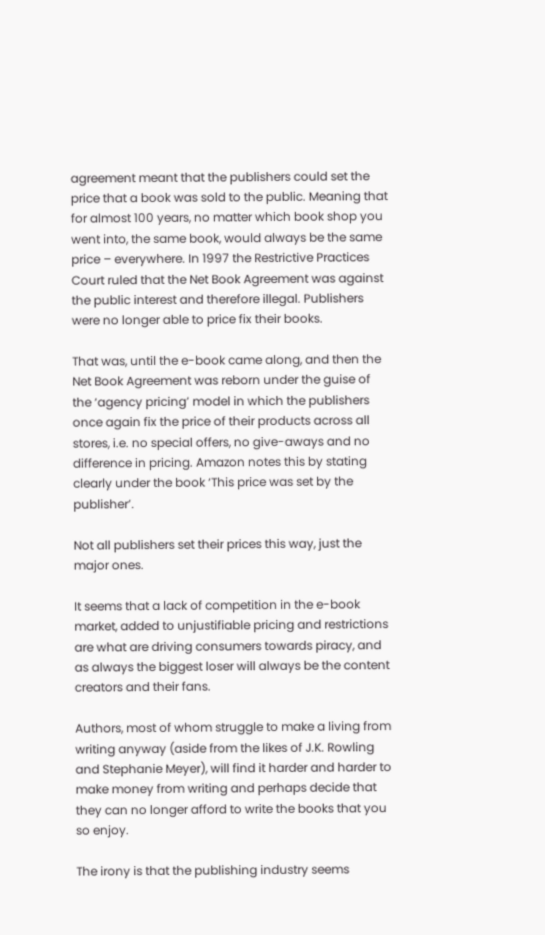agreement meant that the publishers could set the price that a book was sold to the public. Meaning that for almost 100 years, no matter which book shop you went into, the same book, would always be the same price – everywhere. In 1997 the Restrictive Practices Court ruled that the Net Book Agreement was against the public interest and therefore illegal. Publishers were no longer able to price fix their books.

That was, until the e-book came along, and then the Net Book Agreement was reborn under the guise of the ‘agency pricing’ model in which the publishers once again fix the price of their products across all stores, i.e. no special offers, no give-aways and no difference in pricing. Amazon notes this by stating clearly under the book ‘This price was set by the publisher’.

Not all publishers set their prices this way, just the major ones.

It seems that a lack of competition in the e-book market, added to unjustifiable pricing and restrictions are what are driving consumers towards piracy, and as always the biggest loser will always be the content creators and their fans.

Authors, most of whom struggle to make a living from writing anyway (aside from the likes of J.K. Rowling and Stephanie Meyer), will find it harder and harder to make money from writing and perhaps decide that they can no longer afford to write the books that you so enjoy.

The irony is that the publishing industry seems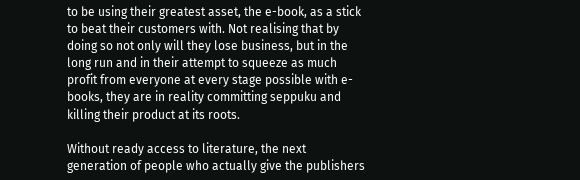to be using their greatest asset, the e-book, as a stick to beat their customers with. Not realising that by doing so not only will they lose business, but in the long run and in their attempt to squeeze as much profit from everyone at every stage possible with e-books, they are in reality committing seppuku and killing their product at its roots.

Without ready access to literature, the next generation of people who actually give the publishers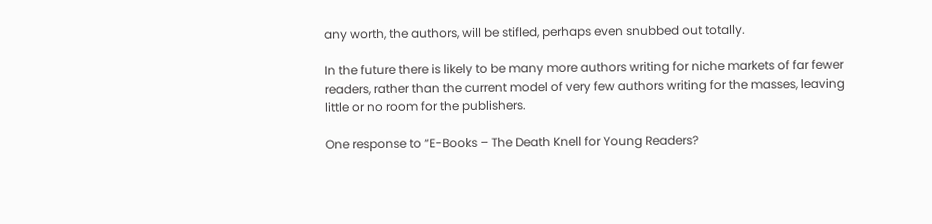any worth, the authors, will be stifled, perhaps even snubbed out totally.

In the future there is likely to be many more authors writing for niche markets of far fewer readers, rather than the current model of very few authors writing for the masses, leaving little or no room for the publishers.

One response to “E-Books – The Death Knell for Young Readers?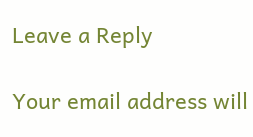Leave a Reply

Your email address will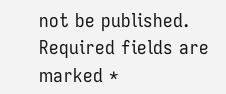not be published. Required fields are marked *